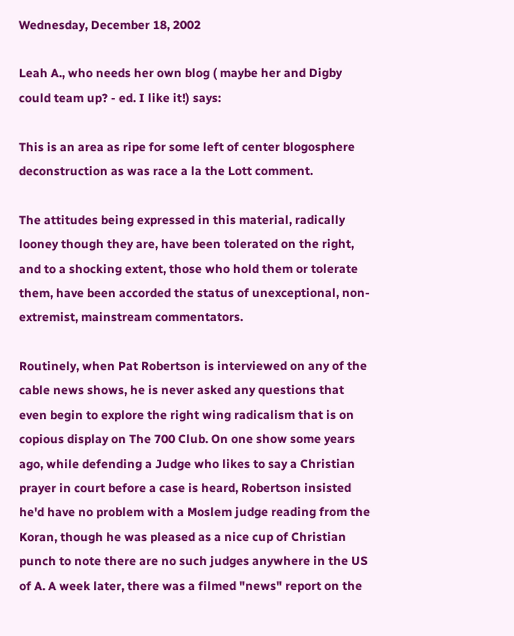Wednesday, December 18, 2002

Leah A., who needs her own blog ( maybe her and Digby could team up? - ed. I like it!) says:

This is an area as ripe for some left of center blogosphere deconstruction as was race a la the Lott comment.

The attitudes being expressed in this material, radically looney though they are, have been tolerated on the right, and to a shocking extent, those who hold them or tolerate them, have been accorded the status of unexceptional, non-extremist, mainstream commentators.

Routinely, when Pat Robertson is interviewed on any of the cable news shows, he is never asked any questions that even begin to explore the right wing radicalism that is on copious display on The 700 Club. On one show some years ago, while defending a Judge who likes to say a Christian prayer in court before a case is heard, Robertson insisted he'd have no problem with a Moslem judge reading from the Koran, though he was pleased as a nice cup of Christian punch to note there are no such judges anywhere in the US of A. A week later, there was a filmed "news" report on the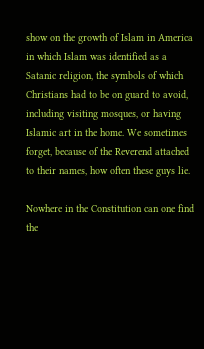show on the growth of Islam in America in which Islam was identified as a Satanic religion, the symbols of which Christians had to be on guard to avoid, including visiting mosques, or having Islamic art in the home. We sometimes forget, because of the Reverend attached to their names, how often these guys lie.

Nowhere in the Constitution can one find the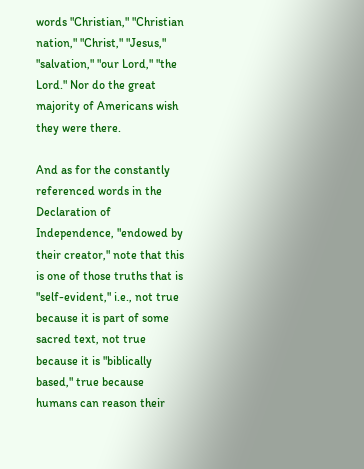words "Christian," "Christian nation," "Christ," "Jesus," "salvation," "our Lord," "the Lord." Nor do the great majority of Americans wish they were there.

And as for the constantly referenced words in the Declaration of Independence, "endowed by their creator," note that this is one of those truths that is "self-evident," i.e., not true because it is part of some sacred text, not true because it is "biblically based," true because humans can reason their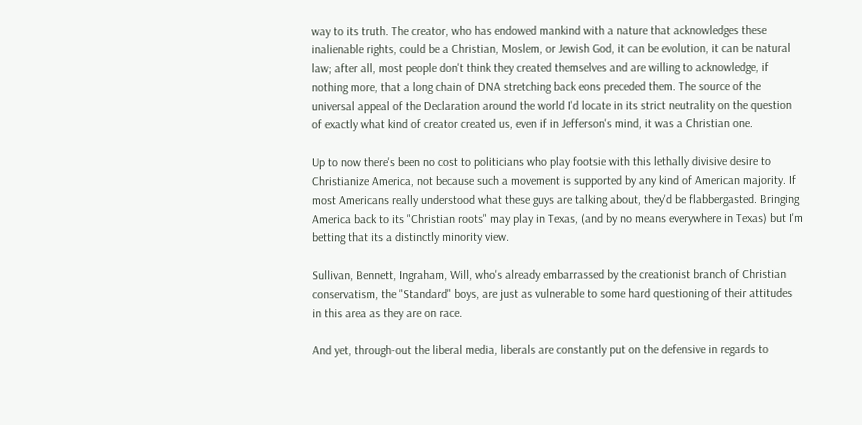way to its truth. The creator, who has endowed mankind with a nature that acknowledges these inalienable rights, could be a Christian, Moslem, or Jewish God, it can be evolution, it can be natural law; after all, most people don't think they created themselves and are willing to acknowledge, if nothing more, that a long chain of DNA stretching back eons preceded them. The source of the universal appeal of the Declaration around the world I'd locate in its strict neutrality on the question of exactly what kind of creator created us, even if in Jefferson's mind, it was a Christian one.

Up to now there's been no cost to politicians who play footsie with this lethally divisive desire to Christianize America, not because such a movement is supported by any kind of American majority. If most Americans really understood what these guys are talking about, they'd be flabbergasted. Bringing America back to its "Christian roots" may play in Texas, (and by no means everywhere in Texas) but I'm betting that its a distinctly minority view.

Sullivan, Bennett, Ingraham, Will, who's already embarrassed by the creationist branch of Christian conservatism, the "Standard" boys, are just as vulnerable to some hard questioning of their attitudes in this area as they are on race.

And yet, through-out the liberal media, liberals are constantly put on the defensive in regards to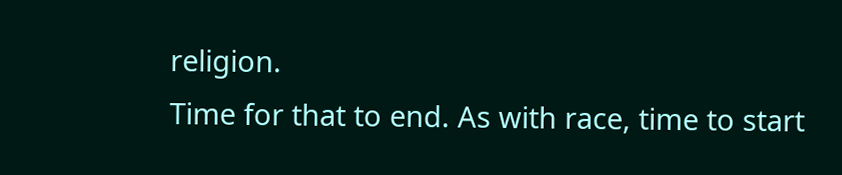religion.
Time for that to end. As with race, time to start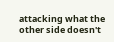attacking what the other side doesn't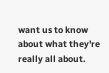want us to know about what they're really all about.